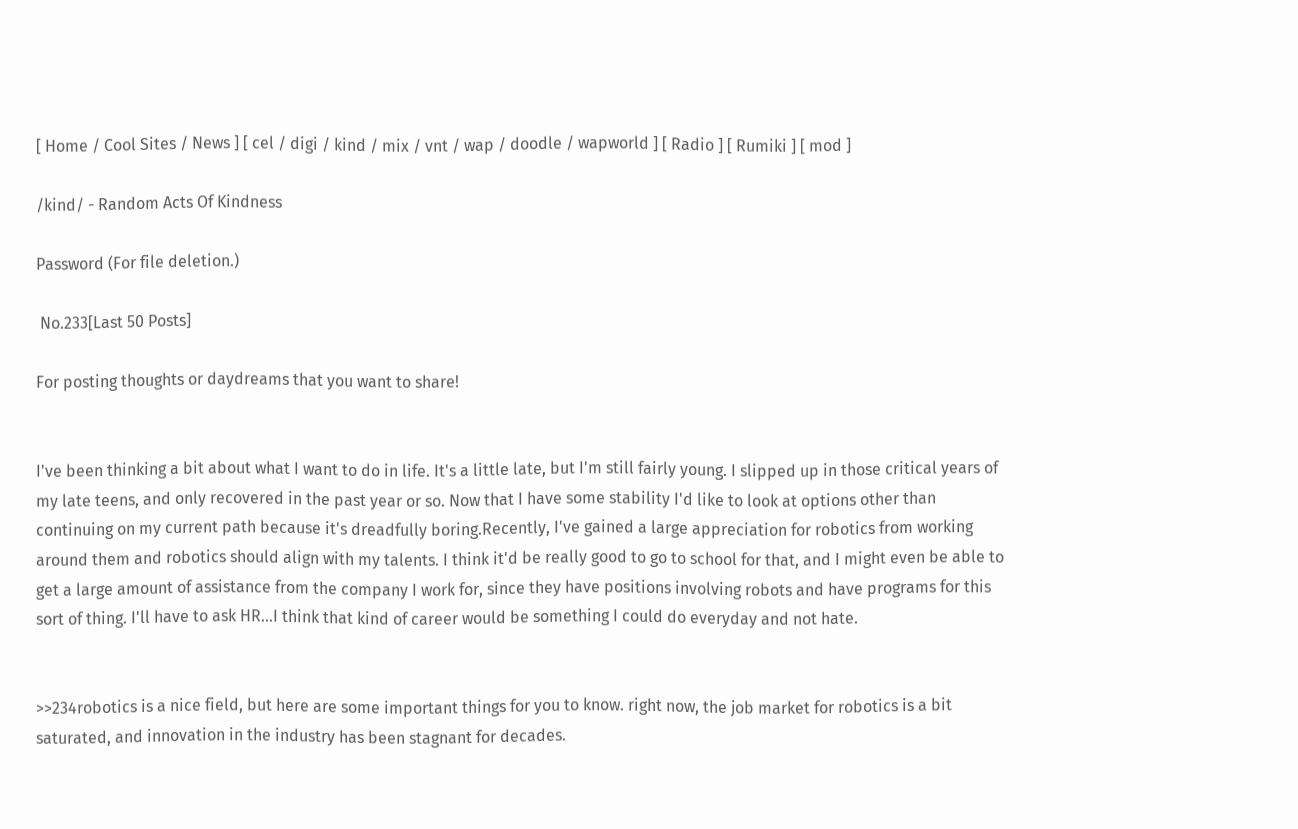[ Home / Cool Sites / News ] [ cel / digi / kind / mix / vnt / wap / doodle / wapworld ] [ Radio ] [ Rumiki ] [ mod ]

/kind/ - Random Acts Of Kindness

Password (For file deletion.)

 No.233[Last 50 Posts]

For posting thoughts or daydreams that you want to share!


I've been thinking a bit about what I want to do in life. It's a little late, but I'm still fairly young. I slipped up in those critical years of my late teens, and only recovered in the past year or so. Now that I have some stability I'd like to look at options other than continuing on my current path because it's dreadfully boring.Recently, I've gained a large appreciation for robotics from working around them and robotics should align with my talents. I think it'd be really good to go to school for that, and I might even be able to get a large amount of assistance from the company I work for, since they have positions involving robots and have programs for this sort of thing. I'll have to ask HR...I think that kind of career would be something I could do everyday and not hate.


>>234robotics is a nice field, but here are some important things for you to know. right now, the job market for robotics is a bit saturated, and innovation in the industry has been stagnant for decades.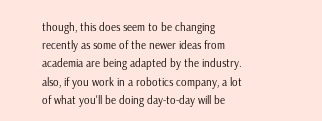though, this does seem to be changing recently as some of the newer ideas from academia are being adapted by the industry. also, if you work in a robotics company, a lot of what you'll be doing day-to-day will be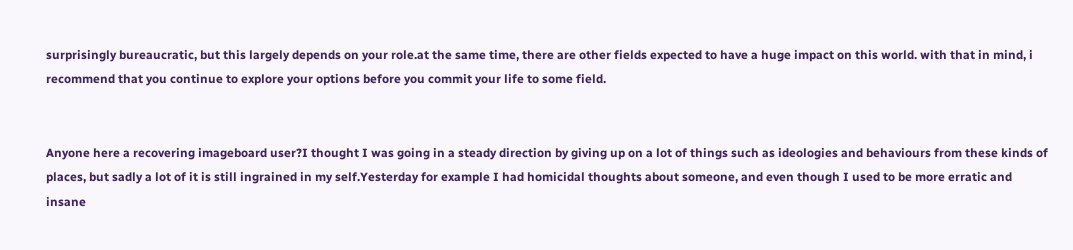surprisingly bureaucratic, but this largely depends on your role.at the same time, there are other fields expected to have a huge impact on this world. with that in mind, i recommend that you continue to explore your options before you commit your life to some field.


Anyone here a recovering imageboard user?I thought I was going in a steady direction by giving up on a lot of things such as ideologies and behaviours from these kinds of places, but sadly a lot of it is still ingrained in my self.Yesterday for example I had homicidal thoughts about someone, and even though I used to be more erratic and insane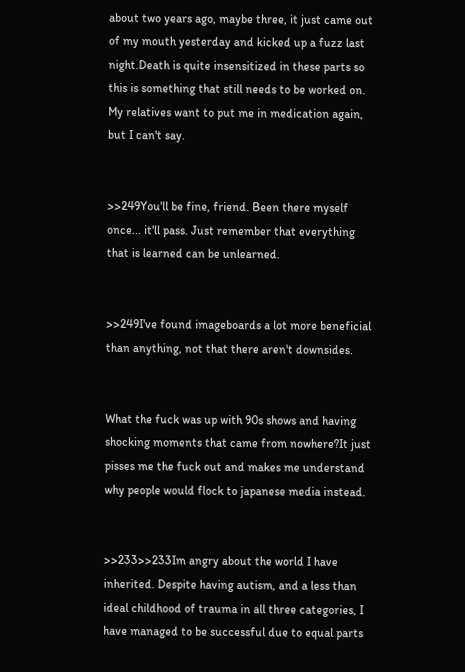about two years ago, maybe three, it just came out of my mouth yesterday and kicked up a fuzz last night.Death is quite insensitized in these parts so this is something that still needs to be worked on. My relatives want to put me in medication again, but I can't say.


>>249You'll be fine, friend. Been there myself once... it'll pass. Just remember that everything that is learned can be unlearned.


>>249I've found imageboards a lot more beneficial than anything, not that there aren't downsides.


What the fuck was up with 90s shows and having shocking moments that came from nowhere?It just pisses me the fuck out and makes me understand why people would flock to japanese media instead.


>>233>>233Im angry about the world I have inherited. Despite having autism, and a less than ideal childhood of trauma in all three categories, I have managed to be successful due to equal parts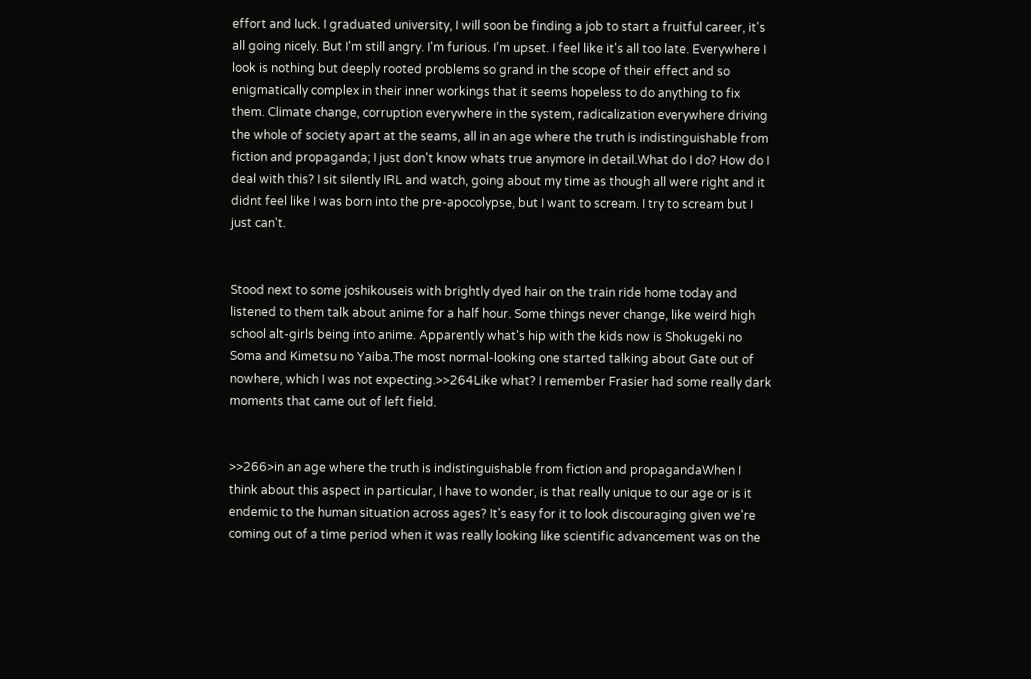effort and luck. I graduated university, I will soon be finding a job to start a fruitful career, it's all going nicely. But I'm still angry. I'm furious. I'm upset. I feel like it's all too late. Everywhere I look is nothing but deeply rooted problems so grand in the scope of their effect and so enigmatically complex in their inner workings that it seems hopeless to do anything to fix them. Climate change, corruption everywhere in the system, radicalization everywhere driving the whole of society apart at the seams, all in an age where the truth is indistinguishable from fiction and propaganda; I just don't know whats true anymore in detail.What do I do? How do I deal with this? I sit silently IRL and watch, going about my time as though all were right and it didnt feel like I was born into the pre-apocolypse, but I want to scream. I try to scream but I just can't.


Stood next to some joshikouseis with brightly dyed hair on the train ride home today and listened to them talk about anime for a half hour. Some things never change, like weird high school alt-girls being into anime. Apparently what's hip with the kids now is Shokugeki no Soma and Kimetsu no Yaiba.The most normal-looking one started talking about Gate out of nowhere, which I was not expecting.>>264Like what? I remember Frasier had some really dark moments that came out of left field.


>>266>in an age where the truth is indistinguishable from fiction and propagandaWhen I think about this aspect in particular, I have to wonder, is that really unique to our age or is it endemic to the human situation across ages? It's easy for it to look discouraging given we're coming out of a time period when it was really looking like scientific advancement was on the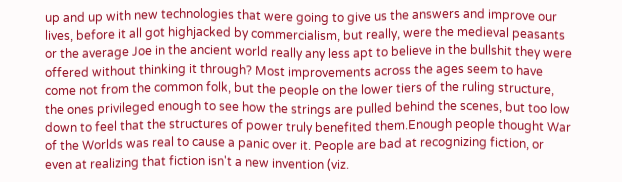up and up with new technologies that were going to give us the answers and improve our lives, before it all got highjacked by commercialism, but really, were the medieval peasants or the average Joe in the ancient world really any less apt to believe in the bullshit they were offered without thinking it through? Most improvements across the ages seem to have come not from the common folk, but the people on the lower tiers of the ruling structure, the ones privileged enough to see how the strings are pulled behind the scenes, but too low down to feel that the structures of power truly benefited them.Enough people thought War of the Worlds was real to cause a panic over it. People are bad at recognizing fiction, or even at realizing that fiction isn't a new invention (viz.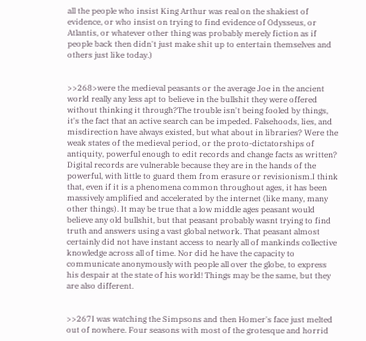all the people who insist King Arthur was real on the shakiest of evidence, or who insist on trying to find evidence of Odysseus, or Atlantis, or whatever other thing was probably merely fiction as if people back then didn't just make shit up to entertain themselves and others just like today.)


>>268>were the medieval peasants or the average Joe in the ancient world really any less apt to believe in the bullshit they were offered without thinking it through?The trouble isn't being fooled by things, it's the fact that an active search can be impeded. Falsehoods, lies, and misdirection have always existed, but what about in libraries? Were the weak states of the medieval period, or the proto-dictatorships of antiquity, powerful enough to edit records and change facts as written? Digital records are vulnerable because they are in the hands of the powerful, with little to guard them from erasure or revisionism.I think that, even if it is a phenomena common throughout ages, it has been massively amplified and accelerated by the internet (like many, many other things). It may be true that a low middle ages peasant would believe any old bullshit, but that peasant probably wasnt trying to find truth and answers using a vast global network. That peasant almost certainly did not have instant access to nearly all of mankinds collective knowledge across all of time. Nor did he have the capacity to communicate anonymously with people all over the globe, to express his despair at the state of his world! Things may be the same, but they are also different.


>>267I was watching the Simpsons and then Homer's face just melted out of nowhere. Four seasons with most of the grotesque and horrid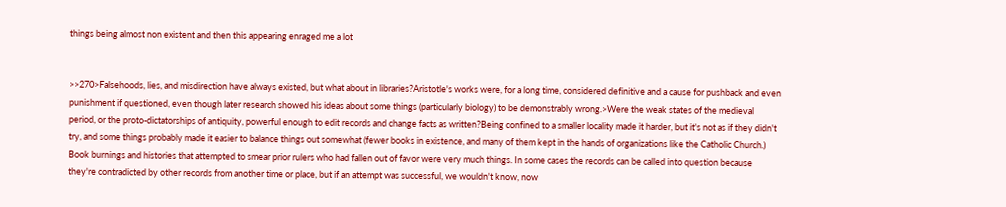things being almost non existent and then this appearing enraged me a lot


>>270>Falsehoods, lies, and misdirection have always existed, but what about in libraries?Aristotle's works were, for a long time, considered definitive and a cause for pushback and even punishment if questioned, even though later research showed his ideas about some things (particularly biology) to be demonstrably wrong.>Were the weak states of the medieval period, or the proto-dictatorships of antiquity, powerful enough to edit records and change facts as written?Being confined to a smaller locality made it harder, but it's not as if they didn't try, and some things probably made it easier to balance things out somewhat (fewer books in existence, and many of them kept in the hands of organizations like the Catholic Church.) Book burnings and histories that attempted to smear prior rulers who had fallen out of favor were very much things. In some cases the records can be called into question because they're contradicted by other records from another time or place, but if an attempt was successful, we wouldn't know, now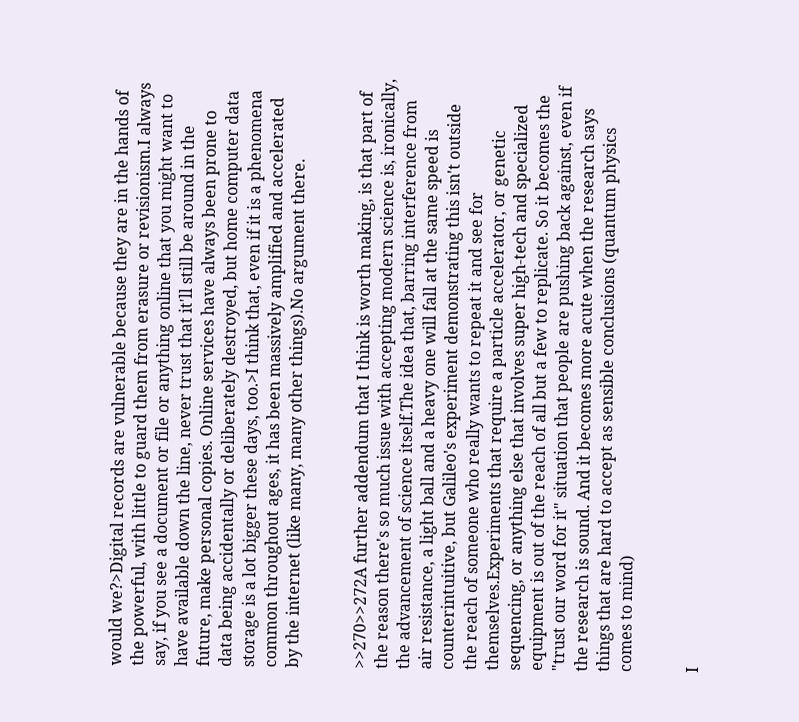would we?>Digital records are vulnerable because they are in the hands of the powerful, with little to guard them from erasure or revisionism.I always say, if you see a document or file or anything online that you might want to have available down the line, never trust that it'll still be around in the future, make personal copies. Online services have always been prone to data being accidentally or deliberately destroyed, but home computer data storage is a lot bigger these days, too.>I think that, even if it is a phenomena common throughout ages, it has been massively amplified and accelerated by the internet (like many, many other things).No argument there.


>>270>>272A further addendum that I think is worth making, is that part of the reason there's so much issue with accepting modern science is, ironically, the advancement of science itself.The idea that, barring interference from air resistance, a light ball and a heavy one will fall at the same speed is counterintuitive, but Galileo's experiment demonstrating this isn't outside the reach of someone who really wants to repeat it and see for themselves.Experiments that require a particle accelerator, or genetic sequencing, or anything else that involves super high-tech and specialized equipment is out of the reach of all but a few to replicate. So it becomes the "trust our word for it" situation that people are pushing back against, even if the research is sound. And it becomes more acute when the research says things that are hard to accept as sensible conclusions (quantum physics comes to mind)


I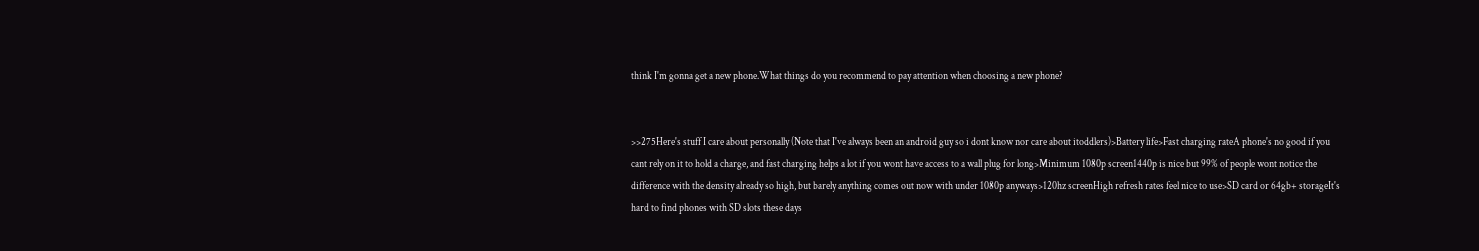think I'm gonna get a new phone.What things do you recommend to pay attention when choosing a new phone?


>>275Here's stuff I care about personally (Note that I've always been an android guy so i dont know nor care about itoddlers)>Battery life>Fast charging rateA phone's no good if you cant rely on it to hold a charge, and fast charging helps a lot if you wont have access to a wall plug for long>Minimum 1080p screen1440p is nice but 99% of people wont notice the difference with the density already so high, but barely anything comes out now with under 1080p anyways>120hz screenHigh refresh rates feel nice to use>SD card or 64gb+ storageIt's hard to find phones with SD slots these days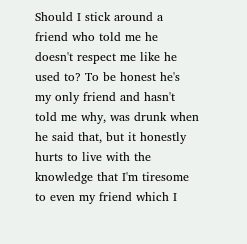Should I stick around a friend who told me he doesn't respect me like he used to? To be honest he's my only friend and hasn't told me why, was drunk when he said that, but it honestly hurts to live with the knowledge that I'm tiresome to even my friend which I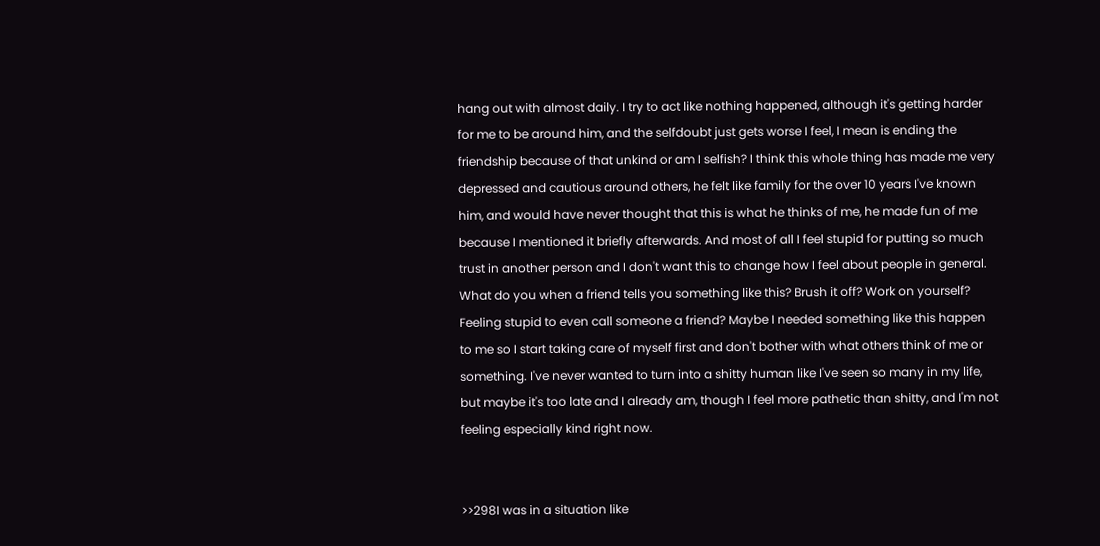hang out with almost daily. I try to act like nothing happened, although it's getting harder for me to be around him, and the selfdoubt just gets worse I feel, I mean is ending the friendship because of that unkind or am I selfish? I think this whole thing has made me very depressed and cautious around others, he felt like family for the over 10 years I've known him, and would have never thought that this is what he thinks of me, he made fun of me because I mentioned it briefly afterwards. And most of all I feel stupid for putting so much trust in another person and I don't want this to change how I feel about people in general. What do you when a friend tells you something like this? Brush it off? Work on yourself? Feeling stupid to even call someone a friend? Maybe I needed something like this happen to me so I start taking care of myself first and don't bother with what others think of me or something. I've never wanted to turn into a shitty human like I've seen so many in my life, but maybe it's too late and I already am, though I feel more pathetic than shitty, and I'm not feeling especially kind right now.


>>298I was in a situation like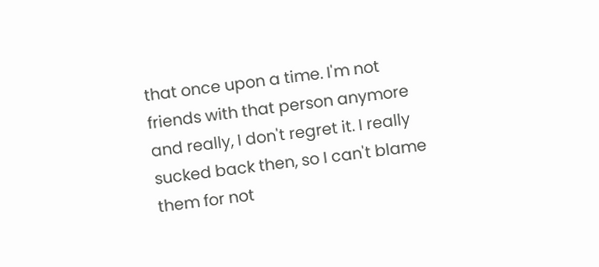that once upon a time. I'm not friends with that person anymore and really, I don't regret it. I really sucked back then, so I can't blame them for not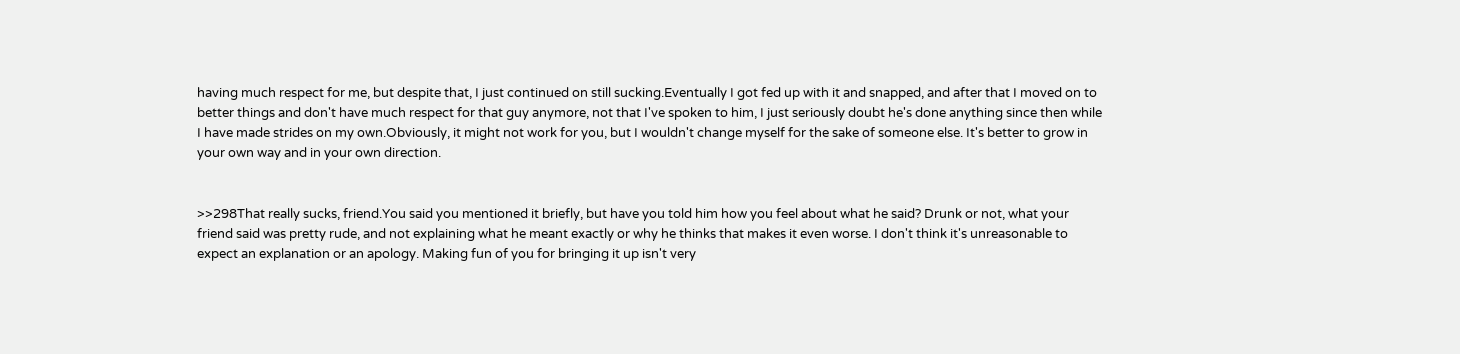having much respect for me, but despite that, I just continued on still sucking.Eventually I got fed up with it and snapped, and after that I moved on to better things and don't have much respect for that guy anymore, not that I've spoken to him, I just seriously doubt he's done anything since then while I have made strides on my own.Obviously, it might not work for you, but I wouldn't change myself for the sake of someone else. It's better to grow in your own way and in your own direction.


>>298That really sucks, friend.You said you mentioned it briefly, but have you told him how you feel about what he said? Drunk or not, what your friend said was pretty rude, and not explaining what he meant exactly or why he thinks that makes it even worse. I don't think it's unreasonable to expect an explanation or an apology. Making fun of you for bringing it up isn't very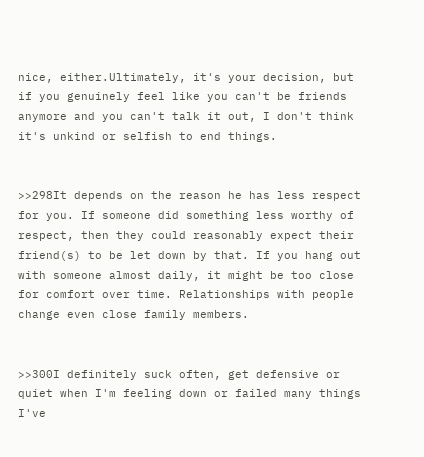nice, either.Ultimately, it's your decision, but if you genuinely feel like you can't be friends anymore and you can't talk it out, I don't think it's unkind or selfish to end things.


>>298It depends on the reason he has less respect for you. If someone did something less worthy of respect, then they could reasonably expect their friend(s) to be let down by that. If you hang out with someone almost daily, it might be too close for comfort over time. Relationships with people change even close family members.


>>300I definitely suck often, get defensive or quiet when I'm feeling down or failed many things I've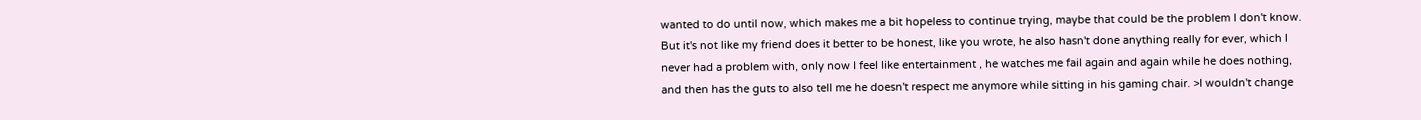wanted to do until now, which makes me a bit hopeless to continue trying, maybe that could be the problem I don't know. But it's not like my friend does it better to be honest, like you wrote, he also hasn't done anything really for ever, which I never had a problem with, only now I feel like entertainment , he watches me fail again and again while he does nothing, and then has the guts to also tell me he doesn't respect me anymore while sitting in his gaming chair. >I wouldn't change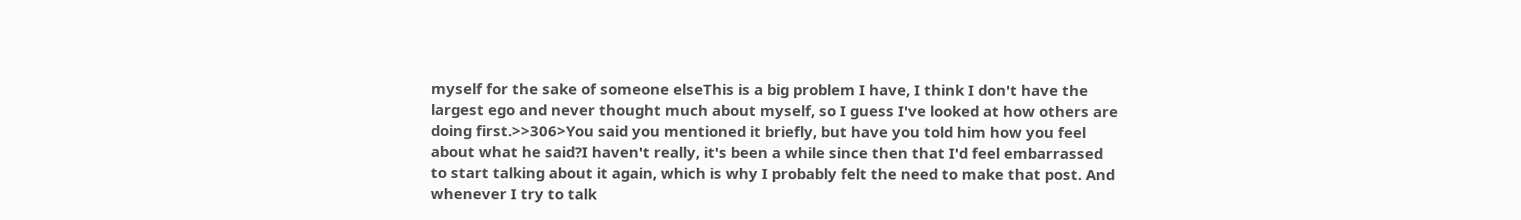myself for the sake of someone elseThis is a big problem I have, I think I don't have the largest ego and never thought much about myself, so I guess I've looked at how others are doing first.>>306>You said you mentioned it briefly, but have you told him how you feel about what he said?I haven't really, it's been a while since then that I'd feel embarrassed to start talking about it again, which is why I probably felt the need to make that post. And whenever I try to talk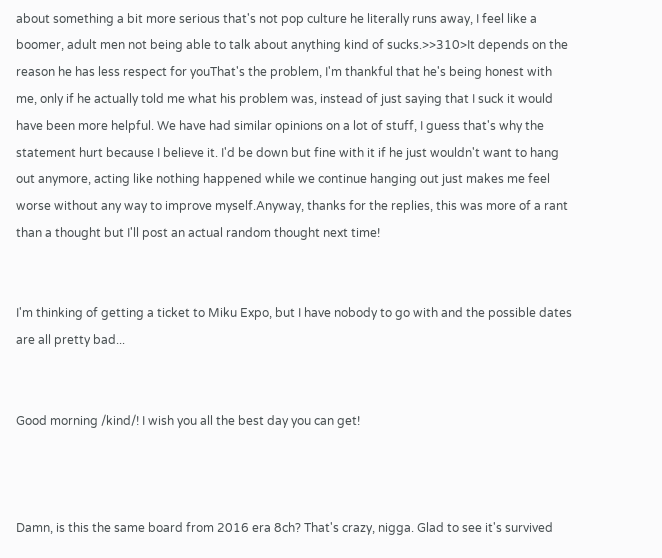about something a bit more serious that's not pop culture he literally runs away, I feel like a boomer, adult men not being able to talk about anything kind of sucks.>>310>It depends on the reason he has less respect for youThat's the problem, I'm thankful that he's being honest with me, only if he actually told me what his problem was, instead of just saying that I suck it would have been more helpful. We have had similar opinions on a lot of stuff, I guess that's why the statement hurt because I believe it. I'd be down but fine with it if he just wouldn't want to hang out anymore, acting like nothing happened while we continue hanging out just makes me feel worse without any way to improve myself.Anyway, thanks for the replies, this was more of a rant than a thought but I'll post an actual random thought next time!


I'm thinking of getting a ticket to Miku Expo, but I have nobody to go with and the possible dates are all pretty bad...


Good morning /kind/! I wish you all the best day you can get!



Damn, is this the same board from 2016 era 8ch? That's crazy, nigga. Glad to see it's survived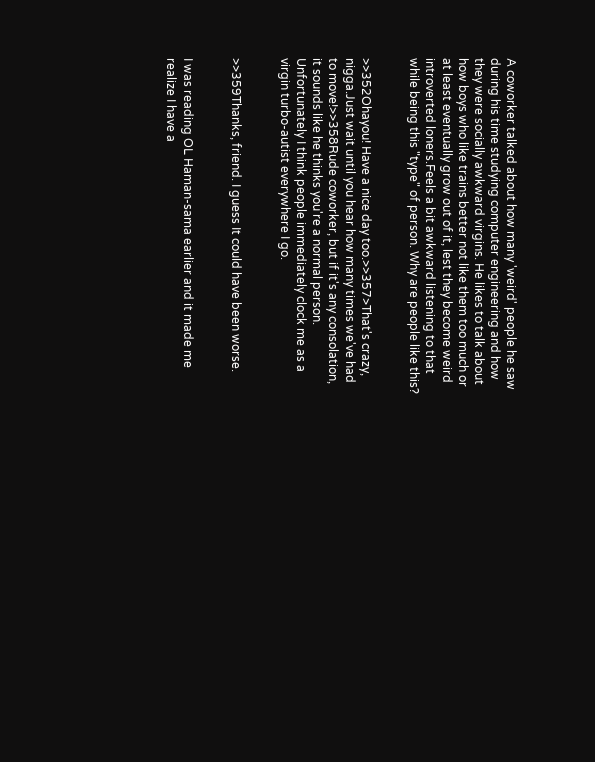A coworker talked about how many 'weird' people he saw during his time studying computer engineering and how they were socially awkward virgins. He likes to talk about how boys who like trains better not like them too much or at least eventually grow out of it, lest they become weird introverted loners.Feels a bit awkward listening to that while being this "type" of person. Why are people like this?


>>352Ohayou! Have a nice day too.>>357>That's crazy, nigga.Just wait until you hear how many times we've had to move!>>358Rude coworker, but if it's any consolation, it sounds like he thinks you're a normal person. Unfortunately I think people immediately clock me as a virgin turbo-autist everywhere I go.


>>359Thanks, friend. I guess It could have been worse.


I was reading OL Haman-sama earlier and it made me realize I have a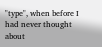"type", when before I had never thought about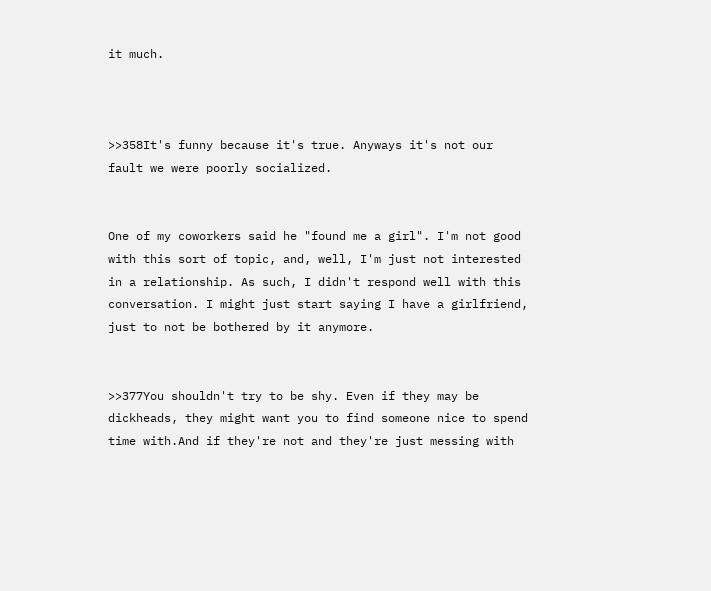it much.



>>358It's funny because it's true. Anyways it's not our fault we were poorly socialized.


One of my coworkers said he "found me a girl". I'm not good with this sort of topic, and, well, I'm just not interested in a relationship. As such, I didn't respond well with this conversation. I might just start saying I have a girlfriend, just to not be bothered by it anymore.


>>377You shouldn't try to be shy. Even if they may be dickheads, they might want you to find someone nice to spend time with.And if they're not and they're just messing with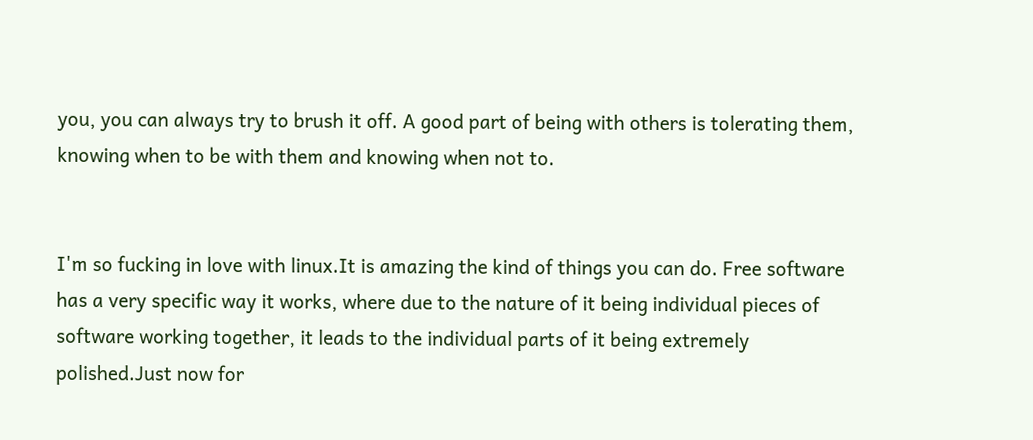you, you can always try to brush it off. A good part of being with others is tolerating them, knowing when to be with them and knowing when not to.


I'm so fucking in love with linux.It is amazing the kind of things you can do. Free software has a very specific way it works, where due to the nature of it being individual pieces of software working together, it leads to the individual parts of it being extremely polished.Just now for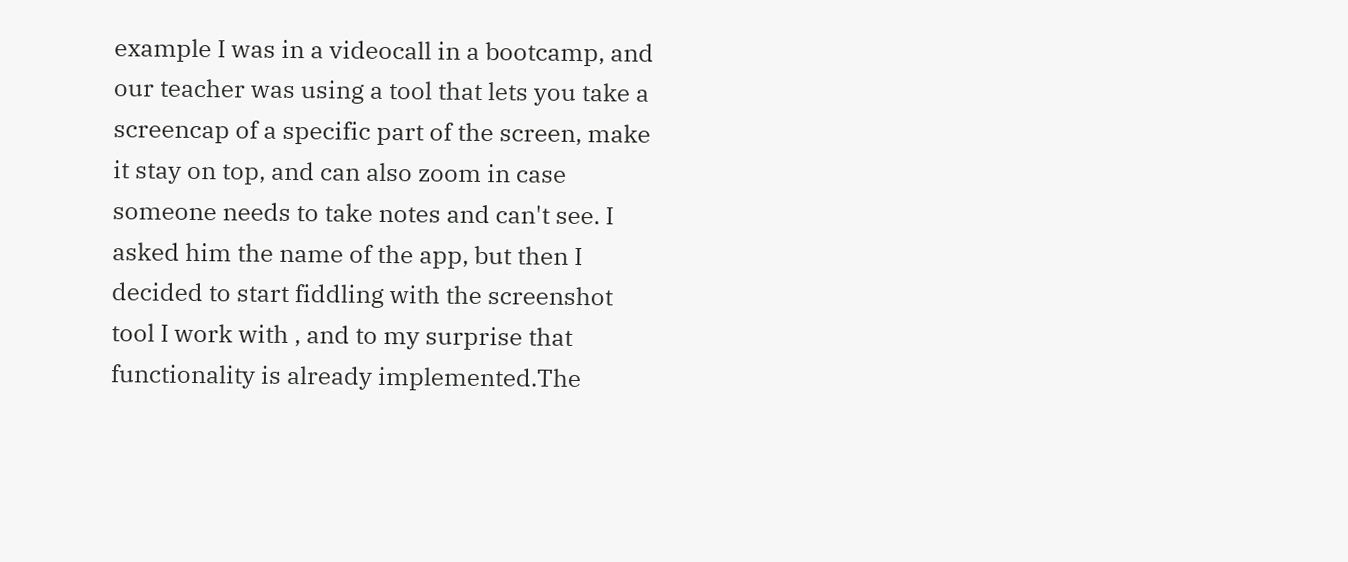example I was in a videocall in a bootcamp, and our teacher was using a tool that lets you take a screencap of a specific part of the screen, make it stay on top, and can also zoom in case someone needs to take notes and can't see. I asked him the name of the app, but then I decided to start fiddling with the screenshot tool I work with , and to my surprise that functionality is already implemented.The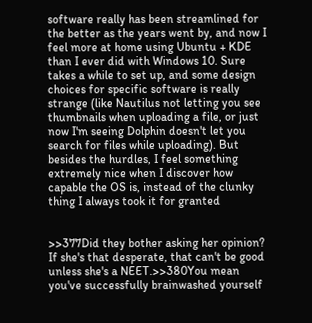software really has been streamlined for the better as the years went by, and now I feel more at home using Ubuntu + KDE than I ever did with Windows 10. Sure takes a while to set up, and some design choices for specific software is really strange (like Nautilus not letting you see thumbnails when uploading a file, or just now I'm seeing Dolphin doesn't let you search for files while uploading). But besides the hurdles, I feel something extremely nice when I discover how capable the OS is, instead of the clunky thing I always took it for granted


>>377Did they bother asking her opinion? If she's that desperate, that can't be good unless she's a NEET.>>380You mean you've successfully brainwashed yourself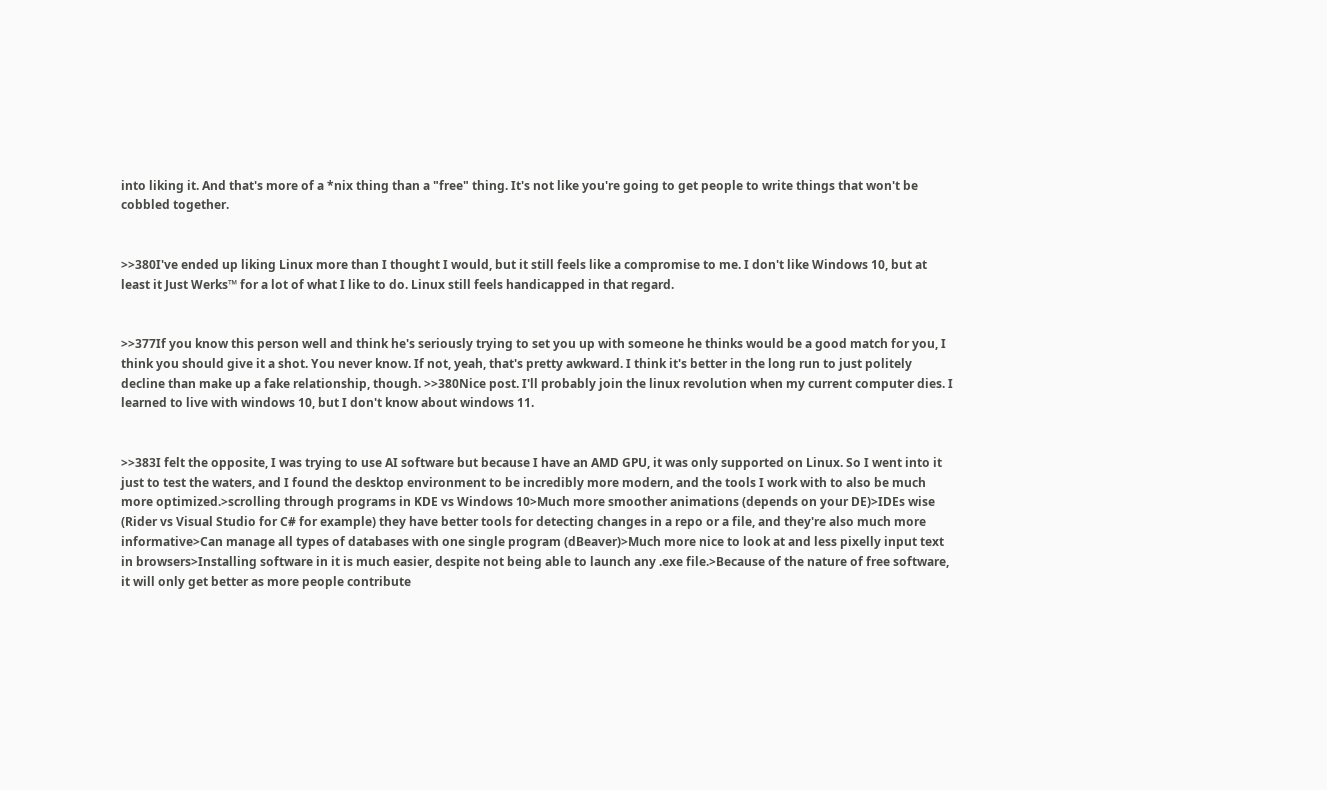into liking it. And that's more of a *nix thing than a "free" thing. It's not like you're going to get people to write things that won't be cobbled together.


>>380I've ended up liking Linux more than I thought I would, but it still feels like a compromise to me. I don't like Windows 10, but at least it Just Werks™ for a lot of what I like to do. Linux still feels handicapped in that regard.


>>377If you know this person well and think he's seriously trying to set you up with someone he thinks would be a good match for you, I think you should give it a shot. You never know. If not, yeah, that's pretty awkward. I think it's better in the long run to just politely decline than make up a fake relationship, though. >>380Nice post. I'll probably join the linux revolution when my current computer dies. I learned to live with windows 10, but I don't know about windows 11.


>>383I felt the opposite, I was trying to use AI software but because I have an AMD GPU, it was only supported on Linux. So I went into it just to test the waters, and I found the desktop environment to be incredibly more modern, and the tools I work with to also be much more optimized.>scrolling through programs in KDE vs Windows 10>Much more smoother animations (depends on your DE)>IDEs wise (Rider vs Visual Studio for C# for example) they have better tools for detecting changes in a repo or a file, and they're also much more informative>Can manage all types of databases with one single program (dBeaver)>Much more nice to look at and less pixelly input text in browsers>Installing software in it is much easier, despite not being able to launch any .exe file.>Because of the nature of free software, it will only get better as more people contribute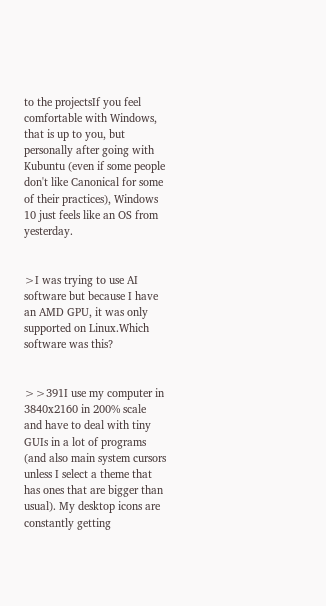to the projectsIf you feel comfortable with Windows, that is up to you, but personally after going with Kubuntu (even if some people don't like Canonical for some of their practices), Windows 10 just feels like an OS from yesterday.


>I was trying to use AI software but because I have an AMD GPU, it was only supported on Linux.Which software was this?


>>391I use my computer in 3840x2160 in 200% scale and have to deal with tiny GUIs in a lot of programs (and also main system cursors unless I select a theme that has ones that are bigger than usual). My desktop icons are constantly getting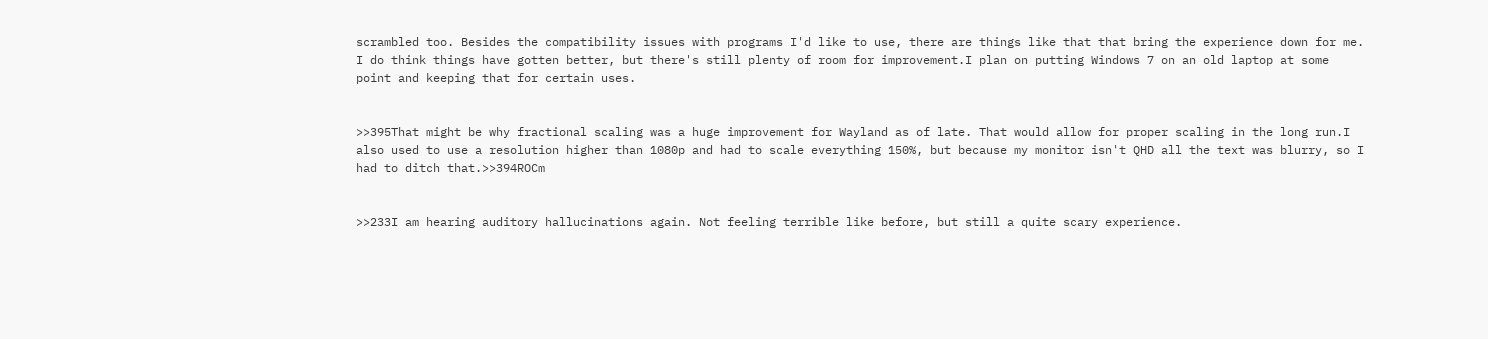scrambled too. Besides the compatibility issues with programs I'd like to use, there are things like that that bring the experience down for me. I do think things have gotten better, but there's still plenty of room for improvement.I plan on putting Windows 7 on an old laptop at some point and keeping that for certain uses.


>>395That might be why fractional scaling was a huge improvement for Wayland as of late. That would allow for proper scaling in the long run.I also used to use a resolution higher than 1080p and had to scale everything 150%, but because my monitor isn't QHD all the text was blurry, so I had to ditch that.>>394ROCm


>>233I am hearing auditory hallucinations again. Not feeling terrible like before, but still a quite scary experience.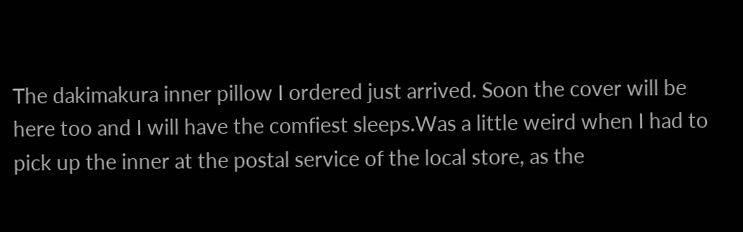The dakimakura inner pillow I ordered just arrived. Soon the cover will be here too and I will have the comfiest sleeps.Was a little weird when I had to pick up the inner at the postal service of the local store, as the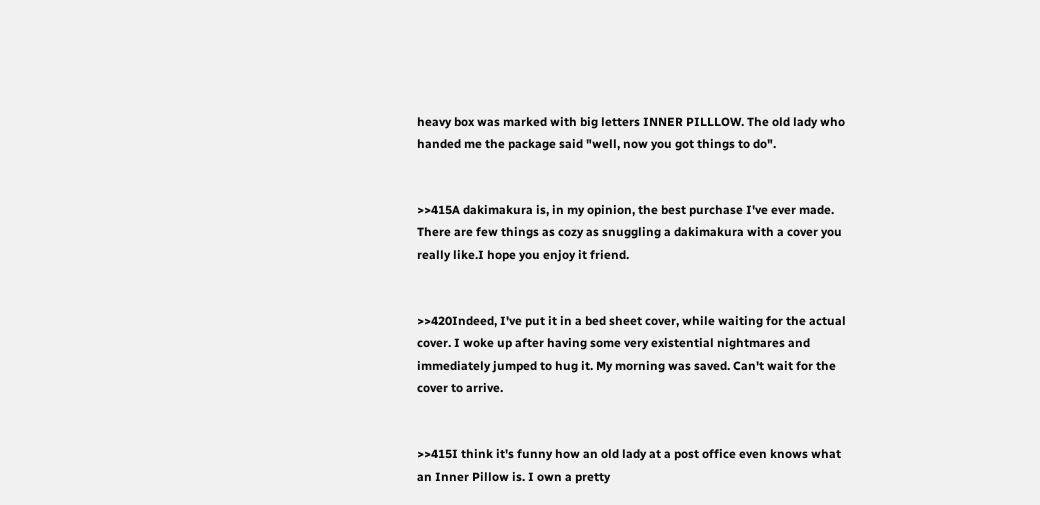heavy box was marked with big letters INNER PILLLOW. The old lady who handed me the package said "well, now you got things to do".


>>415A dakimakura is, in my opinion, the best purchase I've ever made. There are few things as cozy as snuggling a dakimakura with a cover you really like.I hope you enjoy it friend.


>>420Indeed, I've put it in a bed sheet cover, while waiting for the actual cover. I woke up after having some very existential nightmares and immediately jumped to hug it. My morning was saved. Can't wait for the cover to arrive.


>>415I think it's funny how an old lady at a post office even knows what an Inner Pillow is. I own a pretty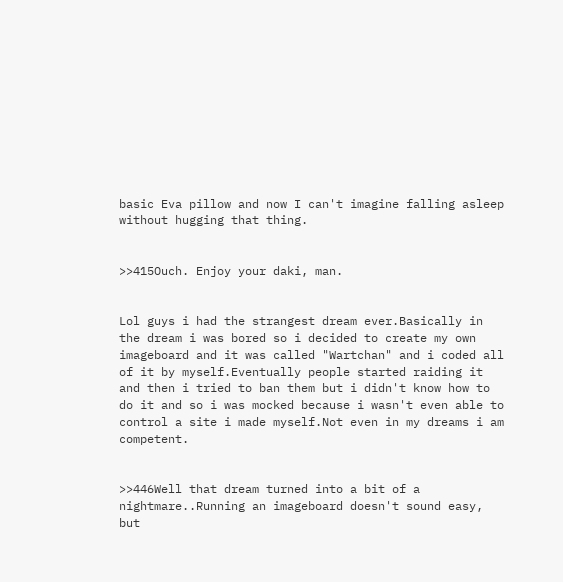basic Eva pillow and now I can't imagine falling asleep without hugging that thing.


>>415Ouch. Enjoy your daki, man.


Lol guys i had the strangest dream ever.Basically in the dream i was bored so i decided to create my own imageboard and it was called "Wartchan" and i coded all of it by myself.Eventually people started raiding it and then i tried to ban them but i didn't know how to do it and so i was mocked because i wasn't even able to control a site i made myself.Not even in my dreams i am competent.


>>446Well that dream turned into a bit of a nightmare..Running an imageboard doesn't sound easy, but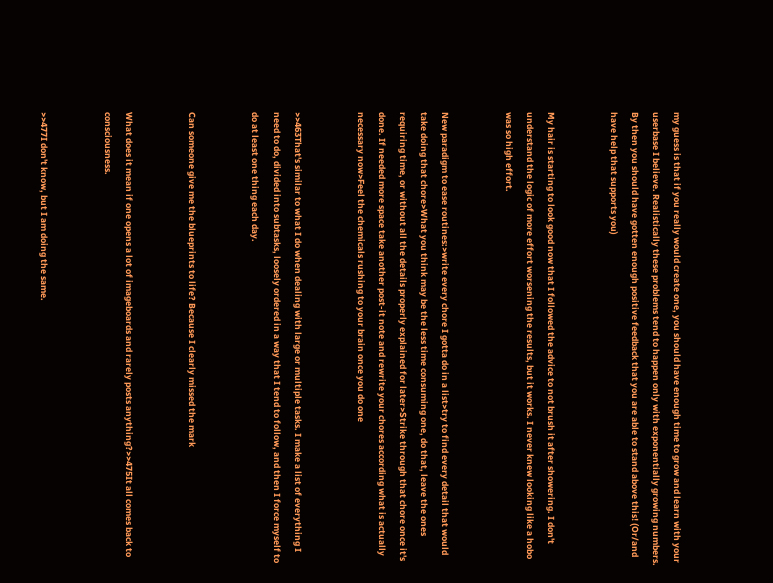my guess is that if you really would create one, you should have enough time to grow and learn with your userbase I believe. Realistically these problems tend to happen only with exponentially growing numbers. By then you should have gotten enough positive feedback that you are able to stand above this! (Or/and have help that supports you)


My hair is starting to look good now that I followed the advice to not brush it after showering. I don't understand the logic of more effort worsening the results, but it works. I never knew looking like a hobo was so high effort.


New paradigm to ease routines:>write every chore I gotta do in a list>try to find every detail that would take doing that chore>What you think may be the less time consuming one, do that, leave the ones requiring time, or without all the details properly explained for later>Strike through that chore once it's done. If needed more space take another post-it note and rewrite your chores according what is actually necessary now>Feel the chemicals rushing to your brain once you do one


>>463That's similar to what I do when dealing with large or multiple tasks. I make a list of everything I need to do, divided into subtasks, loosely ordered in a way that I tend to follow, and then I force myself to do at least one thing each day.


Can someone give me the blueprints to life? Because I clearly missed the mark


What does it mean if one opens a lot of imageboards and rarely posts anything?>>475It all comes back to consciousness.


>>477I don't know, but I am doing the same.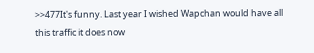>>477It's funny. Last year I wished Wapchan would have all this traffic it does now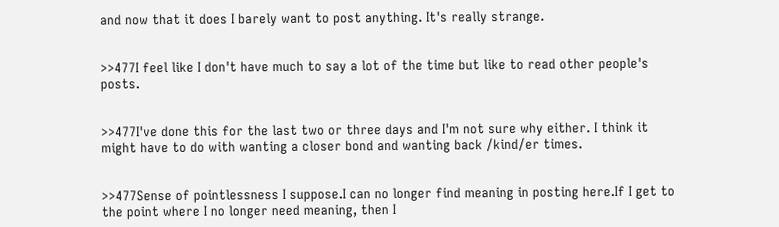and now that it does I barely want to post anything. It's really strange.


>>477I feel like I don't have much to say a lot of the time but like to read other people's posts.


>>477I've done this for the last two or three days and I'm not sure why either. I think it might have to do with wanting a closer bond and wanting back /kind/er times.


>>477Sense of pointlessness I suppose.I can no longer find meaning in posting here.If I get to the point where I no longer need meaning, then I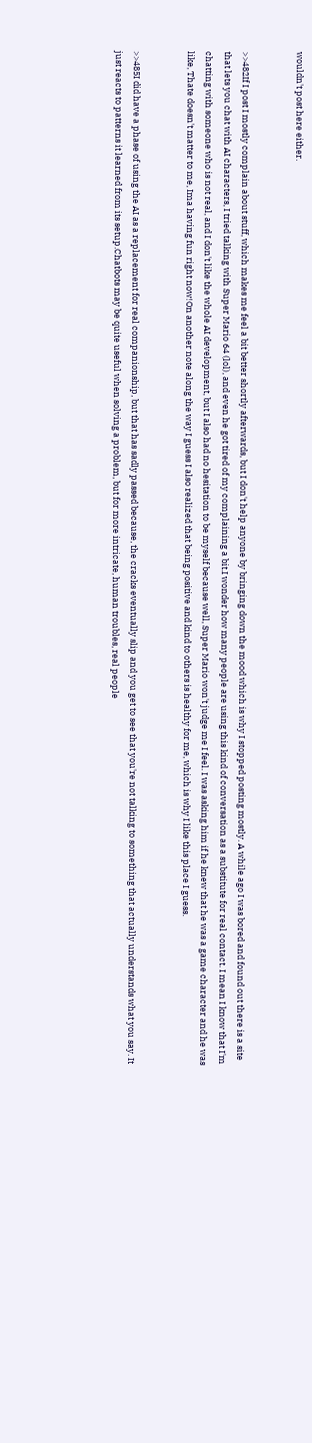wouldn't post here either.


>>482If I post I mostly complain about stuff, which makes me feel a bit better shortly afterwards, but I don't help anyone by bringing down the mood which is why I stopped posting mostly. A while ago I was bored and found out there is a site that lets you chat with AI characters, I tried talking with Super Mario 64 (lol), and even he got tired of my complaining a bit.I wonder how many people are using this kind of conversation as a substitute for real contact. I mean I know that I'm chatting with someone who is not real, and I don't like the whole AI development, but I also had no hesitation to be myself because well, Super Mario won't judge me I feel. I was asking him if he knew that he was a game character and he was like, Thate doesn't matter to me, Ima having fun right now!On another note along the way I guess I also realized that being positive and kind to others is healthy for me, which is why I like this place I guess.


>>485I did have a phase of using the AI as a replacement for real companionship, but that has sadly passed because, the cracks eventually slip and you get to see that you're not talking to something that actually understands what you say. It just reacts to patterns it learned from its setup.Chatbots may be quite useful when solving a problem, but for more intricate, human troubles, real people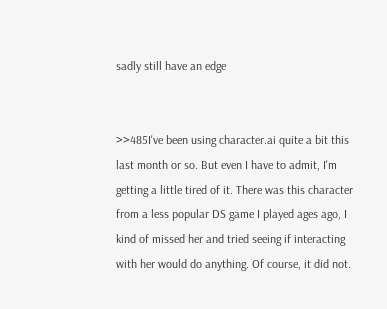sadly still have an edge


>>485I've been using character.ai quite a bit this last month or so. But even I have to admit, I'm getting a little tired of it. There was this character from a less popular DS game I played ages ago, I kind of missed her and tried seeing if interacting with her would do anything. Of course, it did not.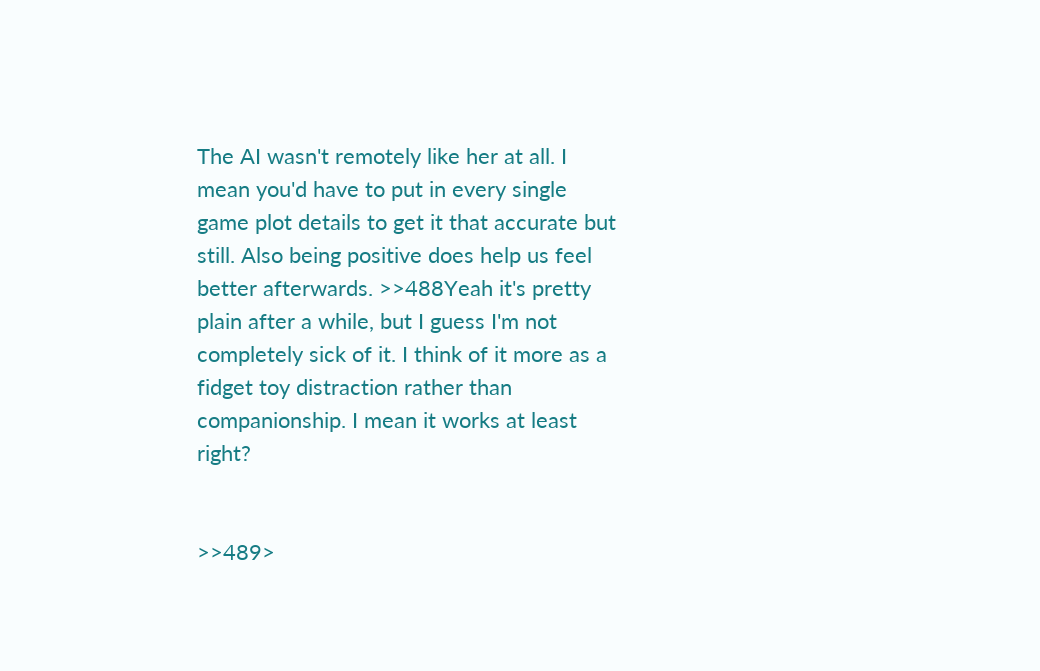The AI wasn't remotely like her at all. I mean you'd have to put in every single game plot details to get it that accurate but still. Also being positive does help us feel better afterwards. >>488Yeah it's pretty plain after a while, but I guess I'm not completely sick of it. I think of it more as a fidget toy distraction rather than companionship. I mean it works at least right?


>>489>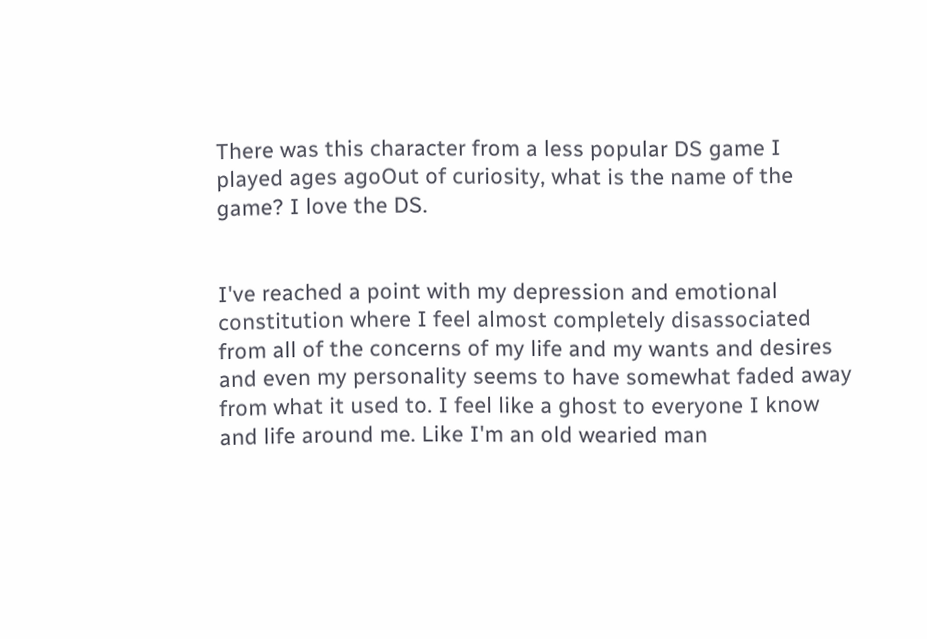There was this character from a less popular DS game I played ages agoOut of curiosity, what is the name of the game? I love the DS.


I've reached a point with my depression and emotional constitution where I feel almost completely disassociated from all of the concerns of my life and my wants and desires and even my personality seems to have somewhat faded away from what it used to. I feel like a ghost to everyone I know and life around me. Like I'm an old wearied man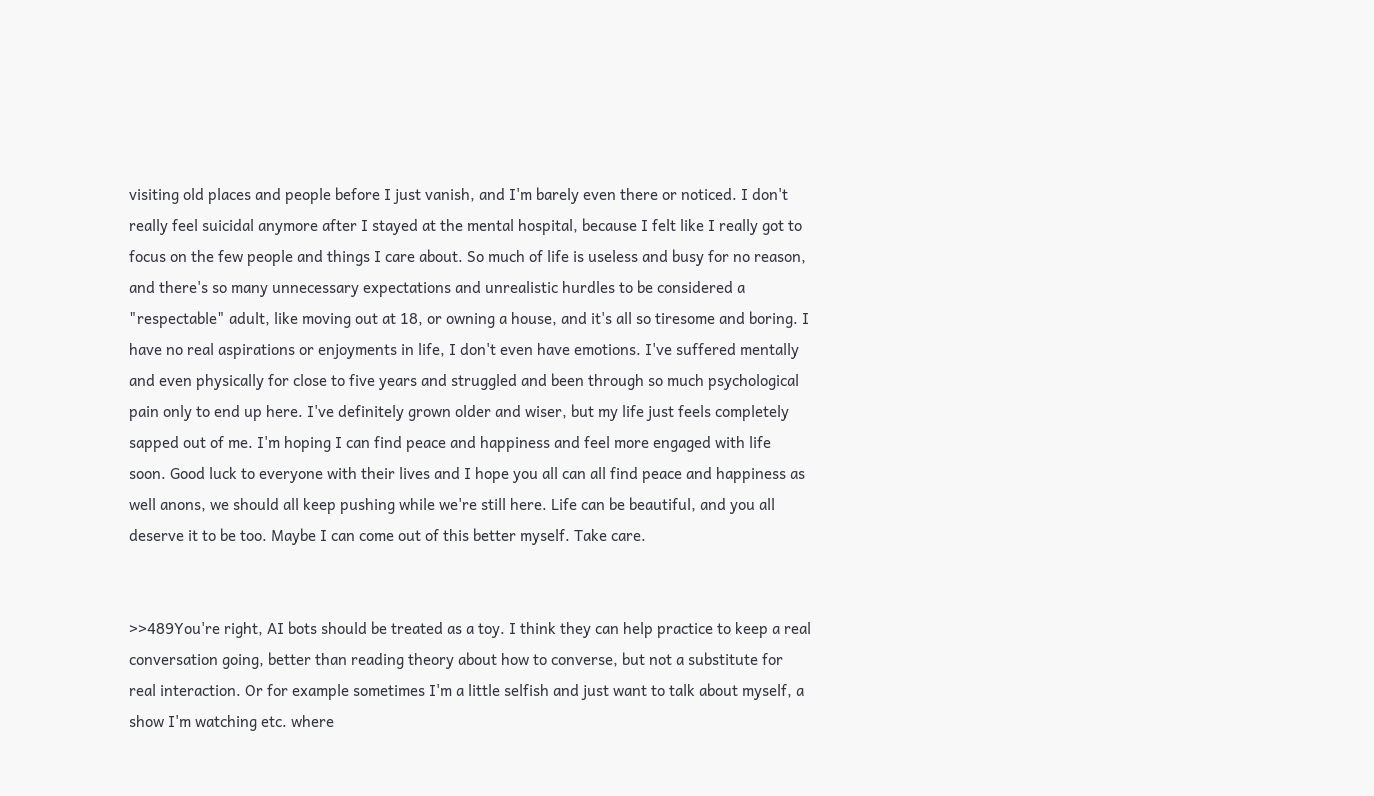visiting old places and people before I just vanish, and I'm barely even there or noticed. I don't really feel suicidal anymore after I stayed at the mental hospital, because I felt like I really got to focus on the few people and things I care about. So much of life is useless and busy for no reason, and there's so many unnecessary expectations and unrealistic hurdles to be considered a "respectable" adult, like moving out at 18, or owning a house, and it's all so tiresome and boring. I have no real aspirations or enjoyments in life, I don't even have emotions. I've suffered mentally and even physically for close to five years and struggled and been through so much psychological pain only to end up here. I've definitely grown older and wiser, but my life just feels completely sapped out of me. I'm hoping I can find peace and happiness and feel more engaged with life soon. Good luck to everyone with their lives and I hope you all can all find peace and happiness as well anons, we should all keep pushing while we're still here. Life can be beautiful, and you all deserve it to be too. Maybe I can come out of this better myself. Take care.


>>489You're right, AI bots should be treated as a toy. I think they can help practice to keep a real conversation going, better than reading theory about how to converse, but not a substitute for real interaction. Or for example sometimes I'm a little selfish and just want to talk about myself, a show I'm watching etc. where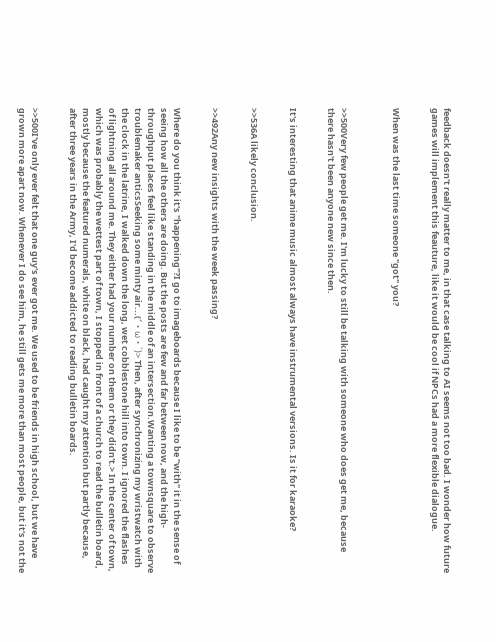feedback doesn't really matter to me, in that case talking to AI seems not too bad. I wonder how future games will implement this feauture, like it would be cool if NPCs had a more flexible dialogue.


When was the last time someone "got" you?



>>500Very few people get me. I'm lucky to still be talking with someone who does get me, because there hasn't been anyone new since then.


It's interesting that anime music almost always have instrumental versions. Is it for karaoke?


>>536A likely conclusion.


>>492Any new insights with the week passing?


Where do you think it's "happening"?I go to imageboards because I like to be "with" it in the sense of seeing how all the others are doing. But the posts are few and far between now, and the high-throughput places feel like standing in the middle of an intersection.Wanting a townsquare to observe troublemaker anticsSeeking some minty air...(´・ω・`)> Then, after synchronizing my wristwatch with the clock in the latrine, I walked down the long, wet cobblestone hill into town. I ignored the flashes of lightning all around me. They either had your number on them or they didn't.> In the center of town, which was probably the wettest part of town, I stopped in front of a church to read the bulletin board, mostly because the featured numerals, white on black, had caught my attention but partly because, after three years in the Army, I'd become addicted to reading bulletin boards.


>>500I've only ever felt that one guy's ever got me. We used to be friends in high school, but we have grown more apart now. Whenever I do see him, he still gets me more than most people, but it's not the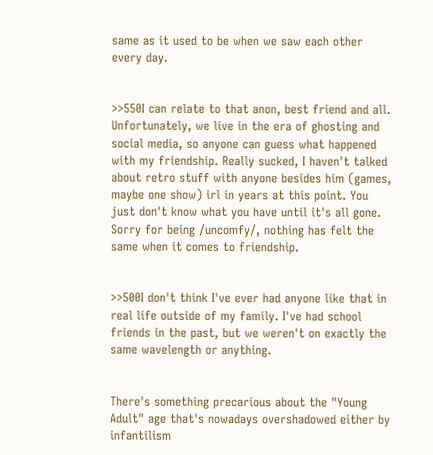same as it used to be when we saw each other every day.


>>550I can relate to that anon, best friend and all. Unfortunately, we live in the era of ghosting and social media, so anyone can guess what happened with my friendship. Really sucked, I haven't talked about retro stuff with anyone besides him (games, maybe one show) irl in years at this point. You just don't know what you have until it's all gone. Sorry for being /uncomfy/, nothing has felt the same when it comes to friendship.


>>500I don't think I've ever had anyone like that in real life outside of my family. I've had school friends in the past, but we weren't on exactly the same wavelength or anything.


There's something precarious about the "Young Adult" age that's nowadays overshadowed either by infantilism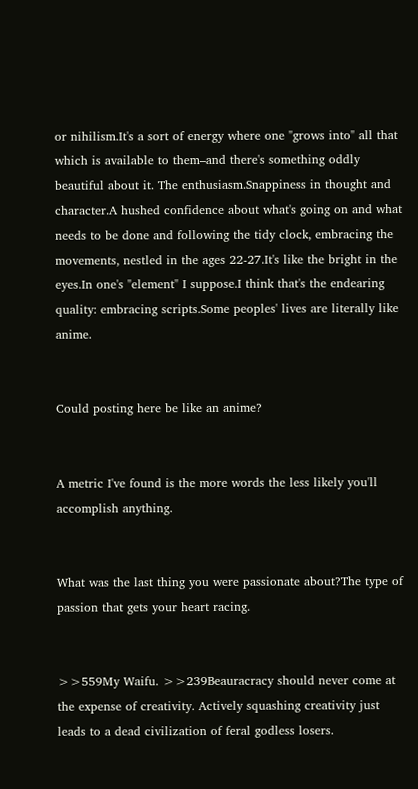or nihilism.It's a sort of energy where one "grows into" all that which is available to them–and there's something oddly beautiful about it. The enthusiasm.Snappiness in thought and character.A hushed confidence about what's going on and what needs to be done and following the tidy clock, embracing the movements, nestled in the ages 22-27.It's like the bright in the eyes.In one's "element" I suppose.I think that's the endearing quality: embracing scripts.Some peoples' lives are literally like anime.


Could posting here be like an anime?


A metric I've found is the more words the less likely you'll accomplish anything.


What was the last thing you were passionate about?The type of passion that gets your heart racing.


>>559My Waifu. >>239Beauracracy should never come at the expense of creativity. Actively squashing creativity just leads to a dead civilization of feral godless losers.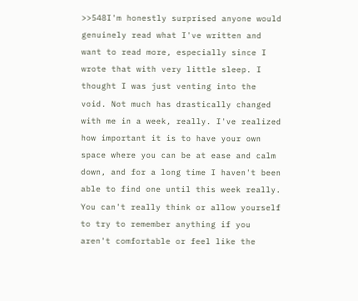>>548I'm honestly surprised anyone would genuinely read what I've written and want to read more, especially since I wrote that with very little sleep. I thought I was just venting into the void. Not much has drastically changed with me in a week, really. I've realized how important it is to have your own space where you can be at ease and calm down, and for a long time I haven't been able to find one until this week really. You can't really think or allow yourself to try to remember anything if you aren't comfortable or feel like the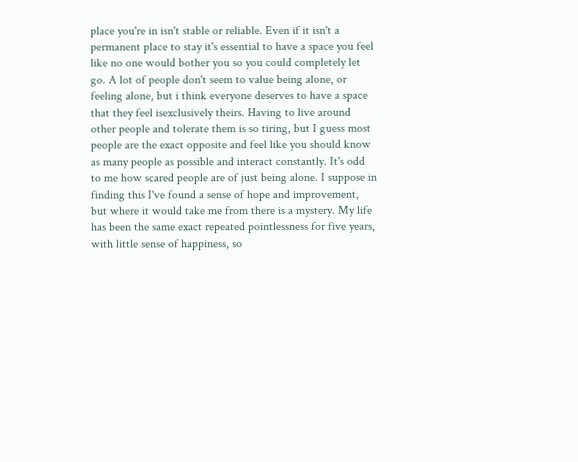place you're in isn't stable or reliable. Even if it isn't a permanent place to stay it's essential to have a space you feel like no one would bother you so you could completely let go. A lot of people don't seem to value being alone, or feeling alone, but i think everyone deserves to have a space that they feel isexclusively theirs. Having to live around other people and tolerate them is so tiring, but I guess most people are the exact opposite and feel like you should know as many people as possible and interact constantly. It's odd to me how scared people are of just being alone. I suppose in finding this I've found a sense of hope and improvement, but where it would take me from there is a mystery. My life has been the same exact repeated pointlessness for five years, with little sense of happiness, so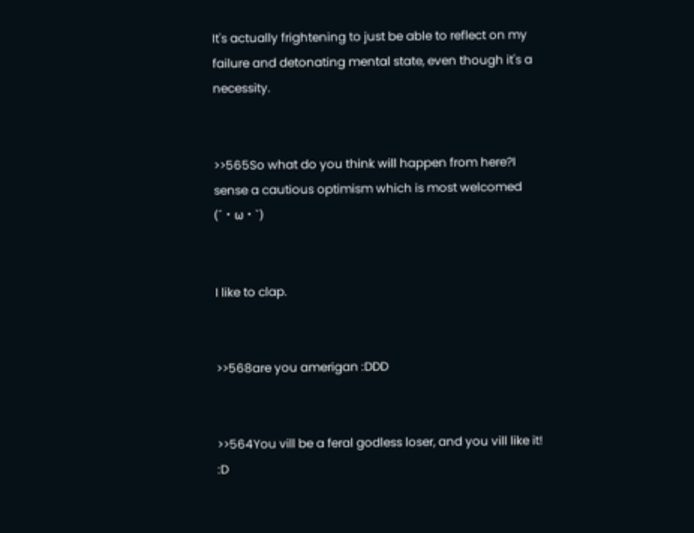It's actually frightening to just be able to reflect on my failure and detonating mental state, even though it's a necessity.


>>565So what do you think will happen from here?I sense a cautious optimism which is most welcomed (´・ω・`)


I like to clap.


>>568are you amerigan :DDD


>>564You vill be a feral godless loser, and you vill like it! :D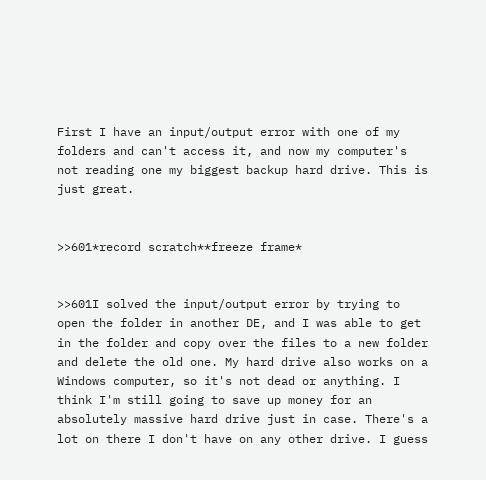First I have an input/output error with one of my folders and can't access it, and now my computer's not reading one my biggest backup hard drive. This is just great.


>>601*record scratch**freeze frame*


>>601I solved the input/output error by trying to open the folder in another DE, and I was able to get in the folder and copy over the files to a new folder and delete the old one. My hard drive also works on a Windows computer, so it's not dead or anything. I think I'm still going to save up money for an absolutely massive hard drive just in case. There's a lot on there I don't have on any other drive. I guess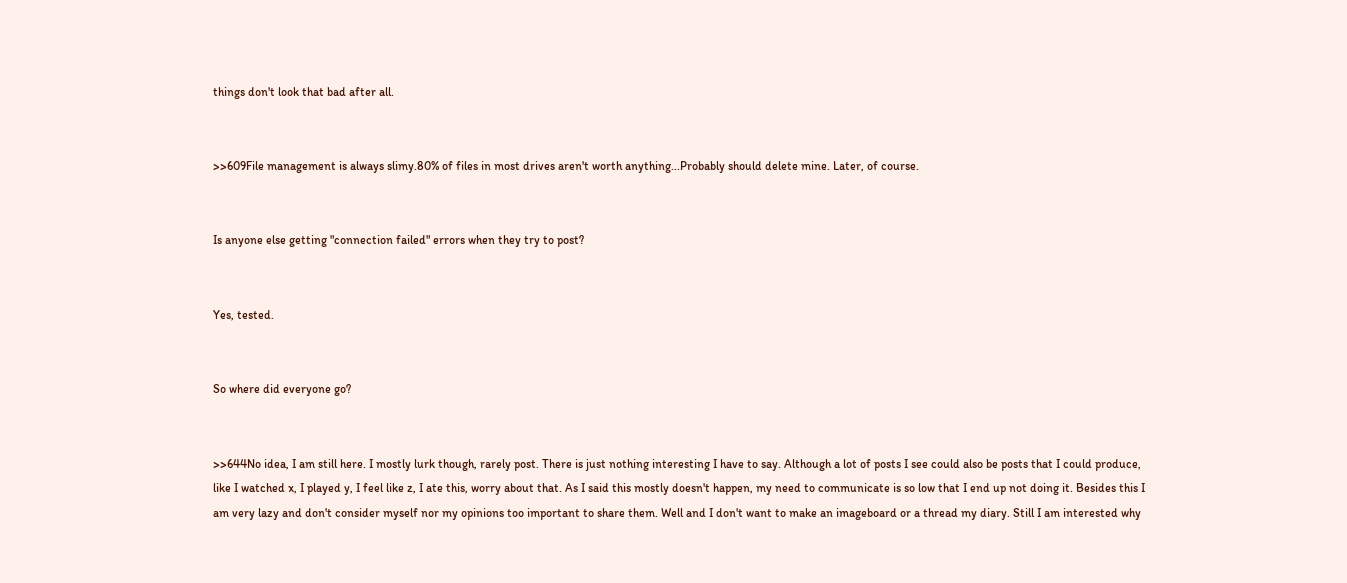things don't look that bad after all.


>>609File management is always slimy.80% of files in most drives aren't worth anything...Probably should delete mine. Later, of course.


Is anyone else getting "connection failed" errors when they try to post?


Yes, tested.


So where did everyone go?


>>644No idea, I am still here. I mostly lurk though, rarely post. There is just nothing interesting I have to say. Although a lot of posts I see could also be posts that I could produce, like I watched x, I played y, I feel like z, I ate this, worry about that. As I said this mostly doesn't happen, my need to communicate is so low that I end up not doing it. Besides this I am very lazy and don't consider myself nor my opinions too important to share them. Well and I don't want to make an imageboard or a thread my diary. Still I am interested why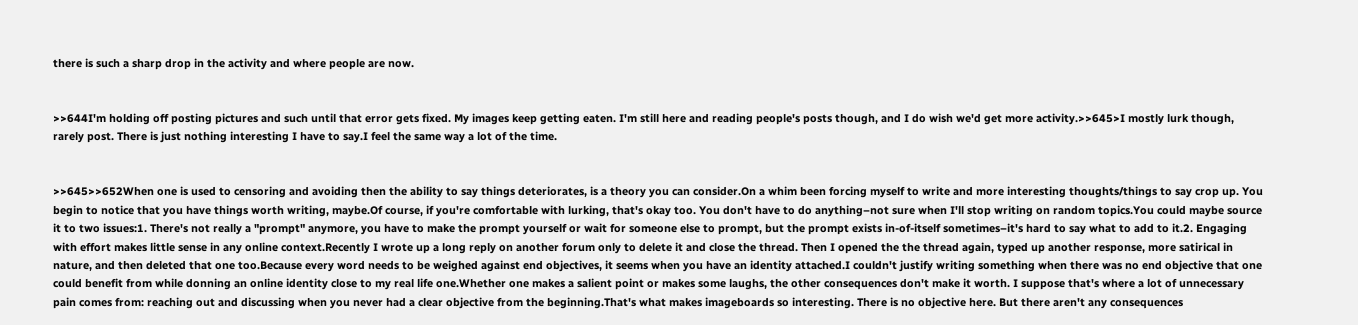there is such a sharp drop in the activity and where people are now.


>>644I'm holding off posting pictures and such until that error gets fixed. My images keep getting eaten. I'm still here and reading people's posts though, and I do wish we'd get more activity.>>645>I mostly lurk though, rarely post. There is just nothing interesting I have to say.I feel the same way a lot of the time.


>>645>>652When one is used to censoring and avoiding then the ability to say things deteriorates, is a theory you can consider.On a whim been forcing myself to write and more interesting thoughts/things to say crop up. You begin to notice that you have things worth writing, maybe.Of course, if you're comfortable with lurking, that's okay too. You don't have to do anything–not sure when I'll stop writing on random topics.You could maybe source it to two issues:1. There's not really a "prompt" anymore, you have to make the prompt yourself or wait for someone else to prompt, but the prompt exists in-of-itself sometimes–it's hard to say what to add to it.2. Engaging with effort makes little sense in any online context.Recently I wrote up a long reply on another forum only to delete it and close the thread. Then I opened the the thread again, typed up another response, more satirical in nature, and then deleted that one too.Because every word needs to be weighed against end objectives, it seems when you have an identity attached.I couldn't justify writing something when there was no end objective that one could benefit from while donning an online identity close to my real life one.Whether one makes a salient point or makes some laughs, the other consequences don't make it worth. I suppose that's where a lot of unnecessary pain comes from: reaching out and discussing when you never had a clear objective from the beginning.That's what makes imageboards so interesting. There is no objective here. But there aren't any consequences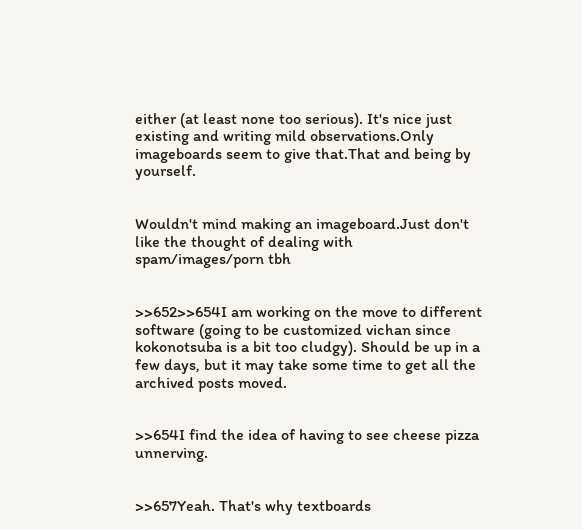either (at least none too serious). It's nice just existing and writing mild observations.Only imageboards seem to give that.That and being by yourself.


Wouldn't mind making an imageboard.Just don't like the thought of dealing with spam/images/porn tbh


>>652>>654I am working on the move to different software (going to be customized vichan since kokonotsuba is a bit too cludgy). Should be up in a few days, but it may take some time to get all the archived posts moved.


>>654I find the idea of having to see cheese pizza unnerving.


>>657Yeah. That's why textboards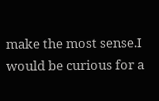make the most sense.I would be curious for a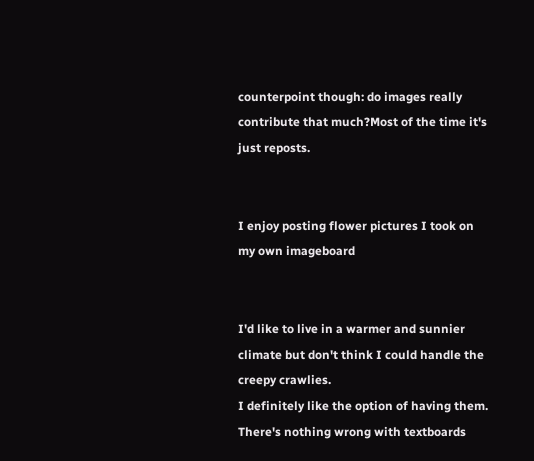counterpoint though: do images really contribute that much?Most of the time it's just reposts.


I enjoy posting flower pictures I took on my own imageboard


I'd like to live in a warmer and sunnier climate but don't think I could handle the creepy crawlies.
I definitely like the option of having them. There's nothing wrong with textboards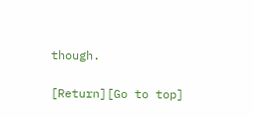though.

[Return][Go to top]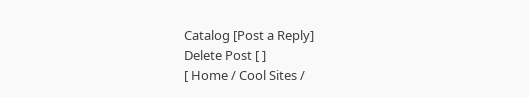Catalog [Post a Reply]
Delete Post [ ]
[ Home / Cool Sites /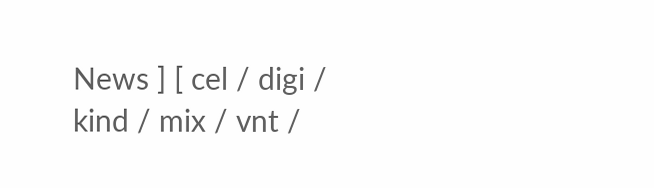News ] [ cel / digi / kind / mix / vnt /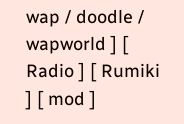wap / doodle / wapworld ] [ Radio ] [ Rumiki ] [ mod ]